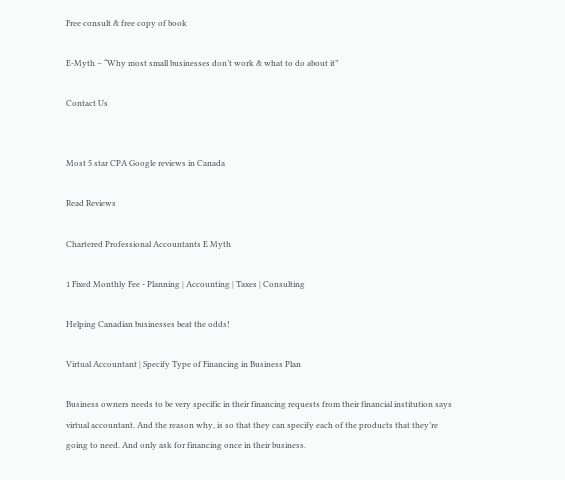Free consult & free copy of book

E-Myth – “Why most small businesses don’t work & what to do about it”

Contact Us


Most 5 star CPA Google reviews in Canada

Read Reviews

Chartered Professional Accountants E Myth

1 Fixed Monthly Fee - Planning | Accounting | Taxes | Consulting

Helping Canadian businesses beat the odds!

Virtual Accountant | Specify Type of Financing in Business Plan

Business owners needs to be very specific in their financing requests from their financial institution says virtual accountant. And the reason why, is so that they can specify each of the products that they’re going to need. And only ask for financing once in their business.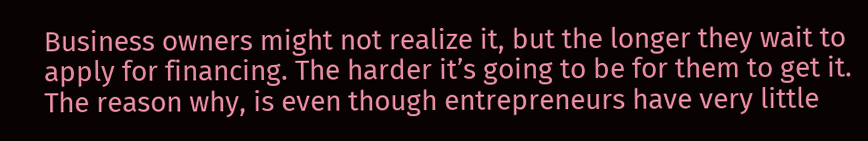Business owners might not realize it, but the longer they wait to apply for financing. The harder it’s going to be for them to get it. The reason why, is even though entrepreneurs have very little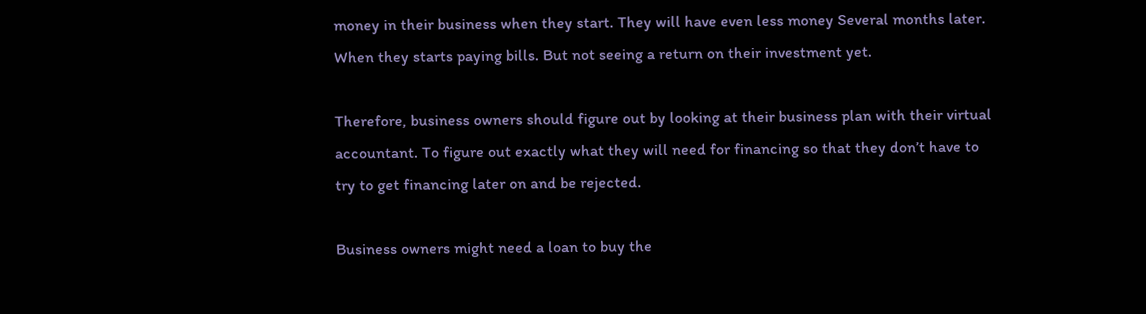money in their business when they start. They will have even less money Several months later. When they starts paying bills. But not seeing a return on their investment yet.

Therefore, business owners should figure out by looking at their business plan with their virtual accountant. To figure out exactly what they will need for financing so that they don’t have to try to get financing later on and be rejected.

Business owners might need a loan to buy the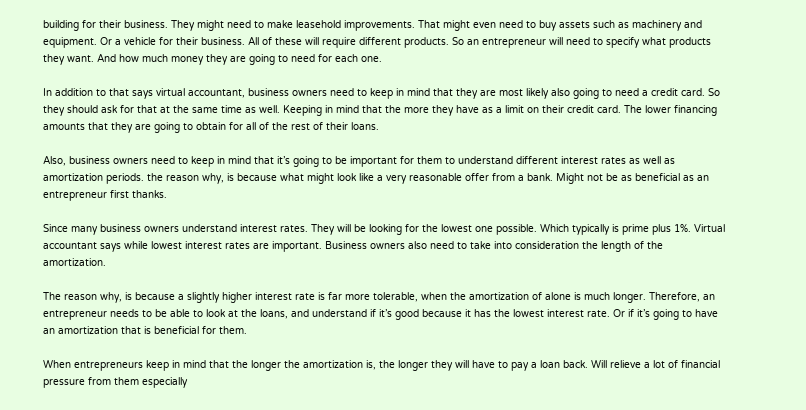building for their business. They might need to make leasehold improvements. That might even need to buy assets such as machinery and equipment. Or a vehicle for their business. All of these will require different products. So an entrepreneur will need to specify what products they want. And how much money they are going to need for each one.

In addition to that says virtual accountant, business owners need to keep in mind that they are most likely also going to need a credit card. So they should ask for that at the same time as well. Keeping in mind that the more they have as a limit on their credit card. The lower financing amounts that they are going to obtain for all of the rest of their loans.

Also, business owners need to keep in mind that it’s going to be important for them to understand different interest rates as well as amortization periods. the reason why, is because what might look like a very reasonable offer from a bank. Might not be as beneficial as an entrepreneur first thanks.

Since many business owners understand interest rates. They will be looking for the lowest one possible. Which typically is prime plus 1%. Virtual accountant says while lowest interest rates are important. Business owners also need to take into consideration the length of the amortization.

The reason why, is because a slightly higher interest rate is far more tolerable, when the amortization of alone is much longer. Therefore, an entrepreneur needs to be able to look at the loans, and understand if it’s good because it has the lowest interest rate. Or if it’s going to have an amortization that is beneficial for them.

When entrepreneurs keep in mind that the longer the amortization is, the longer they will have to pay a loan back. Will relieve a lot of financial pressure from them especially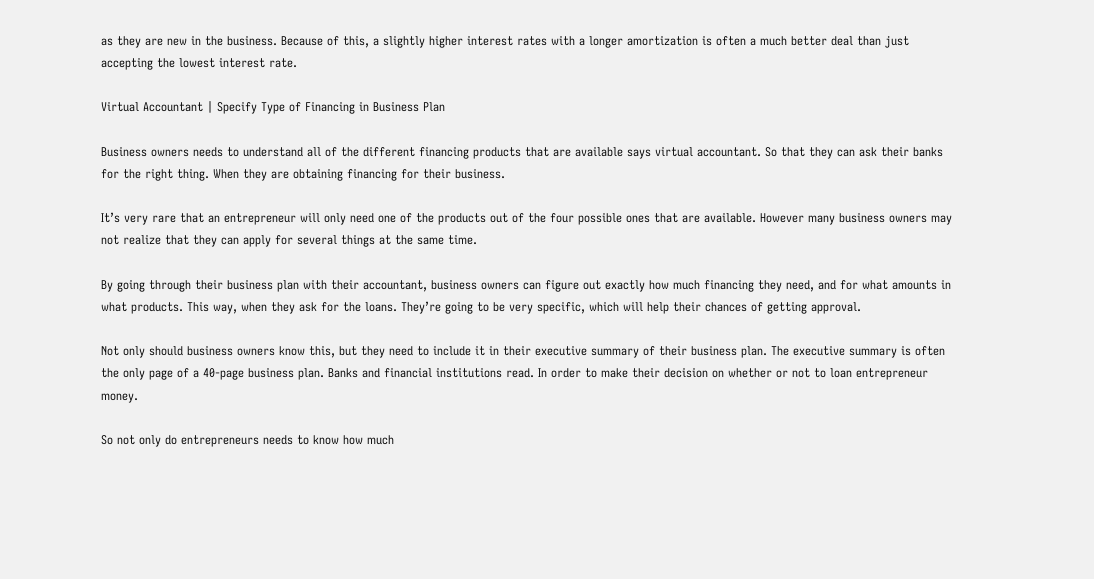as they are new in the business. Because of this, a slightly higher interest rates with a longer amortization is often a much better deal than just accepting the lowest interest rate.

Virtual Accountant | Specify Type of Financing in Business Plan

Business owners needs to understand all of the different financing products that are available says virtual accountant. So that they can ask their banks for the right thing. When they are obtaining financing for their business.

It’s very rare that an entrepreneur will only need one of the products out of the four possible ones that are available. However many business owners may not realize that they can apply for several things at the same time.

By going through their business plan with their accountant, business owners can figure out exactly how much financing they need, and for what amounts in what products. This way, when they ask for the loans. They’re going to be very specific, which will help their chances of getting approval.

Not only should business owners know this, but they need to include it in their executive summary of their business plan. The executive summary is often the only page of a 40-page business plan. Banks and financial institutions read. In order to make their decision on whether or not to loan entrepreneur money.

So not only do entrepreneurs needs to know how much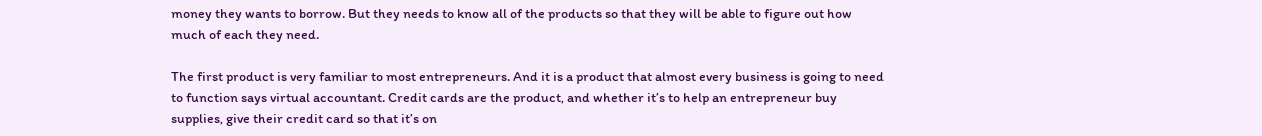money they wants to borrow. But they needs to know all of the products so that they will be able to figure out how much of each they need.

The first product is very familiar to most entrepreneurs. And it is a product that almost every business is going to need to function says virtual accountant. Credit cards are the product, and whether it’s to help an entrepreneur buy supplies, give their credit card so that it’s on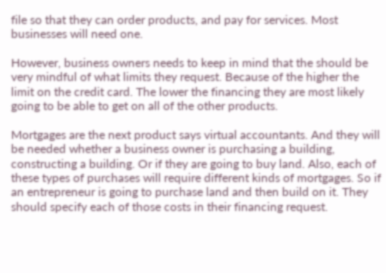file so that they can order products, and pay for services. Most businesses will need one.

However, business owners needs to keep in mind that the should be very mindful of what limits they request. Because of the higher the limit on the credit card. The lower the financing they are most likely going to be able to get on all of the other products.

Mortgages are the next product says virtual accountants. And they will be needed whether a business owner is purchasing a building, constructing a building. Or if they are going to buy land. Also, each of these types of purchases will require different kinds of mortgages. So if an entrepreneur is going to purchase land and then build on it. They should specify each of those costs in their financing request.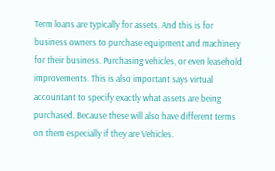Term loans are typically for assets. And this is for business owners to purchase equipment and machinery for their business. Purchasing vehicles, or even leasehold improvements. This is also important says virtual accountant to specify exactly what assets are being purchased. Because these will also have different terms on them especially if they are Vehicles.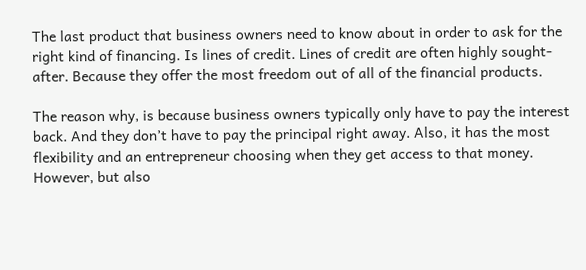The last product that business owners need to know about in order to ask for the right kind of financing. Is lines of credit. Lines of credit are often highly sought-after. Because they offer the most freedom out of all of the financial products.

The reason why, is because business owners typically only have to pay the interest back. And they don’t have to pay the principal right away. Also, it has the most flexibility and an entrepreneur choosing when they get access to that money. However, but also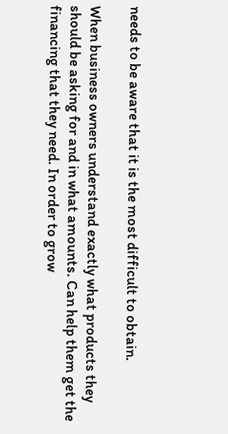needs to be aware that it is the most difficult to obtain.

When business owners understand exactly what products they should be asking for and in what amounts. Can help them get the financing that they need. In order to grow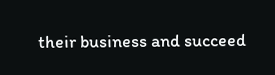their business and succeed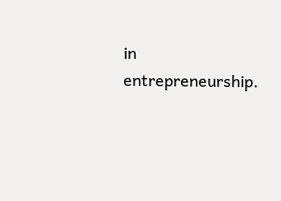in entrepreneurship.